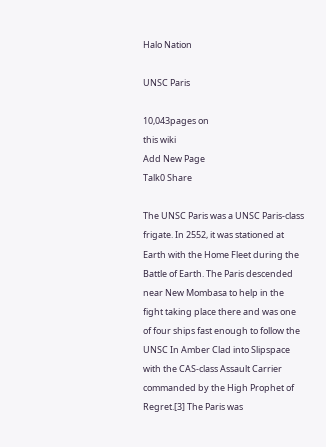Halo Nation

UNSC Paris

10,043pages on
this wiki
Add New Page
Talk0 Share

The UNSC Paris was a UNSC Paris-class frigate. In 2552, it was stationed at Earth with the Home Fleet during the Battle of Earth. The Paris descended near New Mombasa to help in the fight taking place there and was one of four ships fast enough to follow the UNSC In Amber Clad into Slipspace with the CAS-class Assault Carrier commanded by the High Prophet of Regret.[3] The Paris was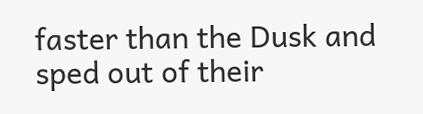faster than the Dusk and sped out of their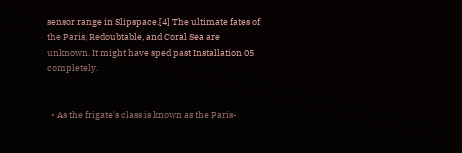sensor range in Slipspace.[4] The ultimate fates of the Paris, Redoubtable, and Coral Sea are unknown. It might have sped past Installation 05 completely.


  • As the frigate's class is known as the Paris-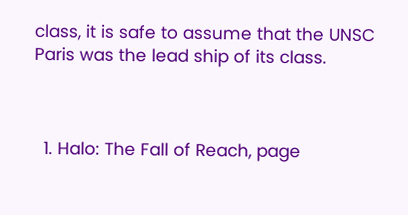class, it is safe to assume that the UNSC Paris was the lead ship of its class.



  1. Halo: The Fall of Reach, page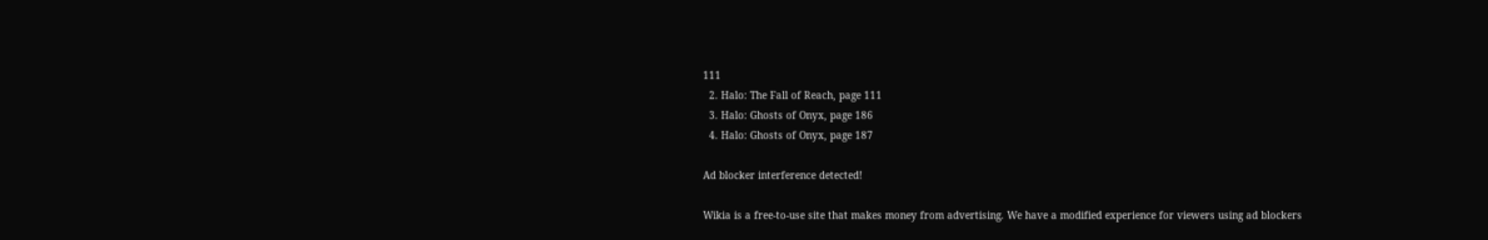111
  2. Halo: The Fall of Reach, page 111
  3. Halo: Ghosts of Onyx, page 186
  4. Halo: Ghosts of Onyx, page 187

Ad blocker interference detected!

Wikia is a free-to-use site that makes money from advertising. We have a modified experience for viewers using ad blockers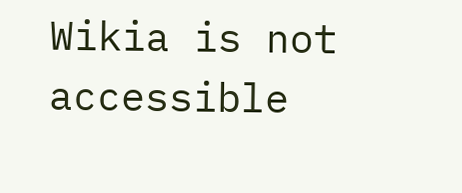Wikia is not accessible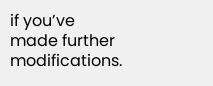if you’ve made further modifications.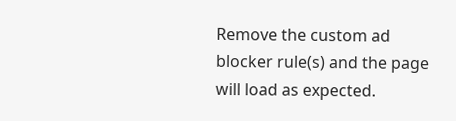Remove the custom ad blocker rule(s) and the page will load as expected.